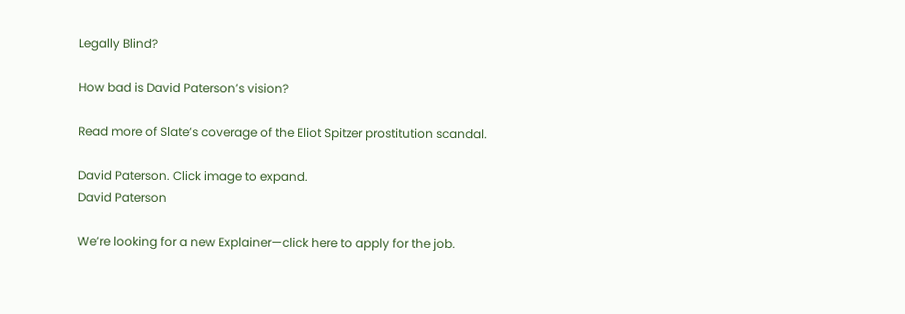Legally Blind?

How bad is David Paterson’s vision?

Read more of Slate’s coverage of the Eliot Spitzer prostitution scandal.

David Paterson. Click image to expand.
David Paterson

We’re looking for a new Explainer—click here to apply for the job.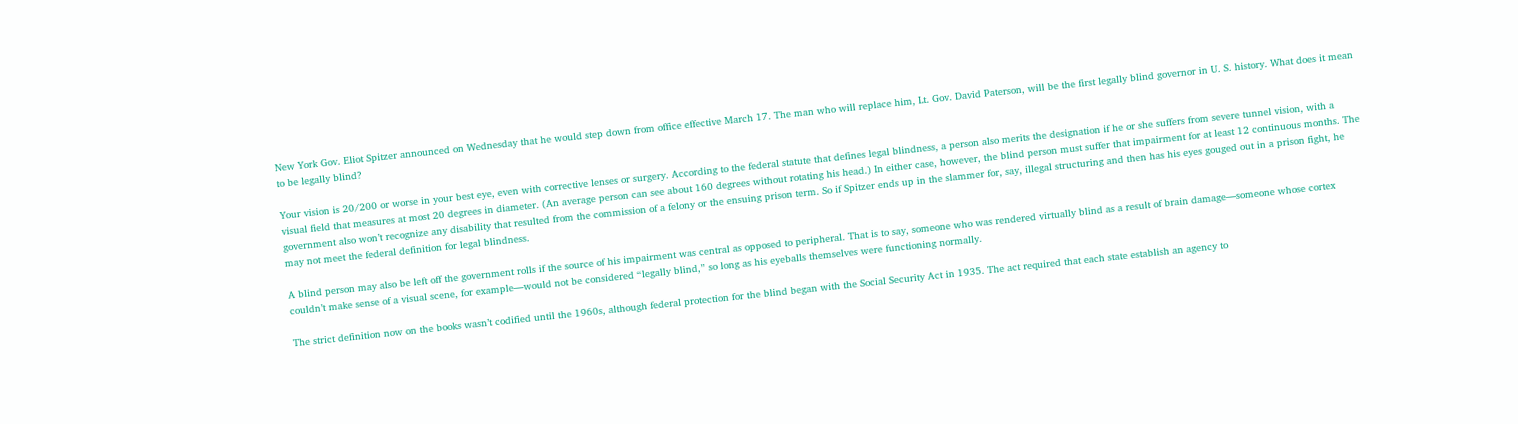New York Gov. Eliot Spitzer announced on Wednesday that he would step down from office effective March 17. The man who will replace him, Lt. Gov. David Paterson, will be the first legally blind governor in U. S. history. What does it mean to be legally blind?

Your vision is 20/200 or worse in your best eye, even with corrective lenses or surgery. According to the federal statute that defines legal blindness, a person also merits the designation if he or she suffers from severe tunnel vision, with a visual field that measures at most 20 degrees in diameter. (An average person can see about 160 degrees without rotating his head.) In either case, however, the blind person must suffer that impairment for at least 12 continuous months. The government also won’t recognize any disability that resulted from the commission of a felony or the ensuing prison term. So if Spitzer ends up in the slammer for, say, illegal structuring and then has his eyes gouged out in a prison fight, he may not meet the federal definition for legal blindness.

A blind person may also be left off the government rolls if the source of his impairment was central as opposed to peripheral. That is to say, someone who was rendered virtually blind as a result of brain damage—someone whose cortex couldn’t make sense of a visual scene, for example—would not be considered “legally blind,” so long as his eyeballs themselves were functioning normally.

The strict definition now on the books wasn’t codified until the 1960s, although federal protection for the blind began with the Social Security Act in 1935. The act required that each state establish an agency to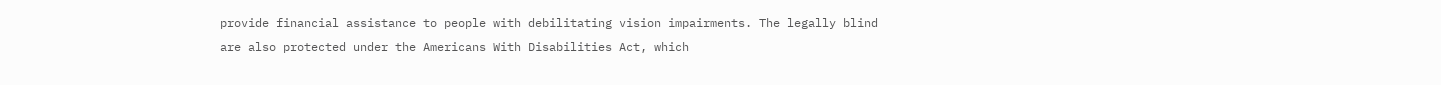provide financial assistance to people with debilitating vision impairments. The legally blind are also protected under the Americans With Disabilities Act, which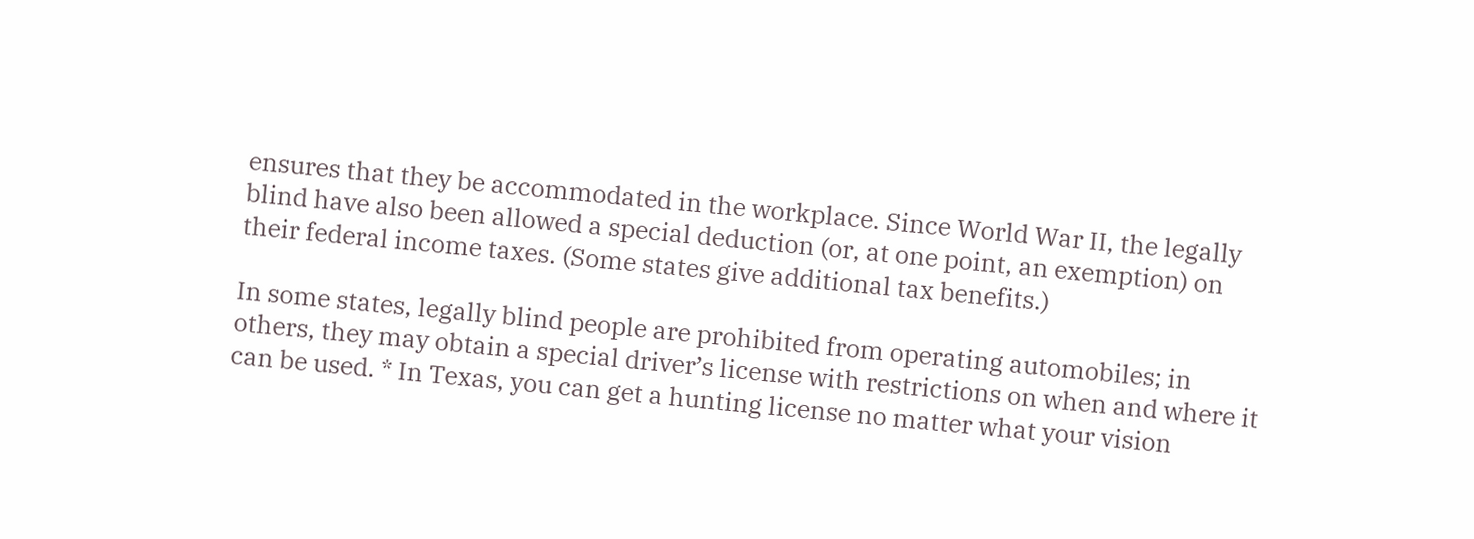ensures that they be accommodated in the workplace. Since World War II, the legally blind have also been allowed a special deduction (or, at one point, an exemption) on their federal income taxes. (Some states give additional tax benefits.)

In some states, legally blind people are prohibited from operating automobiles; in others, they may obtain a special driver’s license with restrictions on when and where it can be used. * In Texas, you can get a hunting license no matter what your vision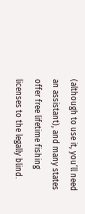(although to use it, you’ll need an assistant), and many states offer free lifetime fishing licenses to the legally blind.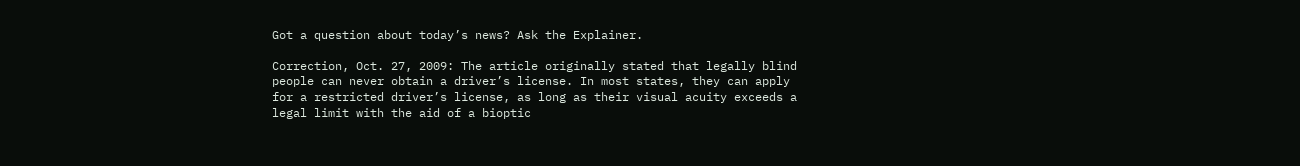Got a question about today’s news? Ask the Explainer.

Correction, Oct. 27, 2009: The article originally stated that legally blind people can never obtain a driver’s license. In most states, they can apply for a restricted driver’s license, as long as their visual acuity exceeds a legal limit with the aid of a bioptic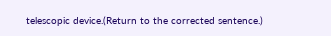telescopic device.(Return to the corrected sentence.)